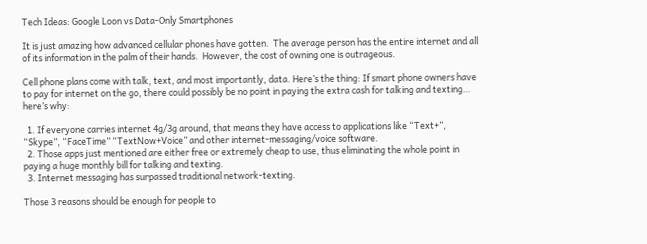Tech Ideas: Google Loon vs Data-Only Smartphones

It is just amazing how advanced cellular phones have gotten.  The average person has the entire internet and all of its information in the palm of their hands.  However, the cost of owning one is outrageous.

Cell phone plans come with talk, text, and most importantly, data. Here’s the thing: If smart phone owners have to pay for internet on the go, there could possibly be no point in paying the extra cash for talking and texting… here’s why:

  1. If everyone carries internet 4g/3g around, that means they have access to applications like “Text+”, “Skype”, “FaceTime” “TextNow+Voice” and other internet-messaging/voice software.
  2. Those apps just mentioned are either free or extremely cheap to use, thus eliminating the whole point in paying a huge monthly bill for talking and texting.
  3. Internet messaging has surpassed traditional network-texting.

Those 3 reasons should be enough for people to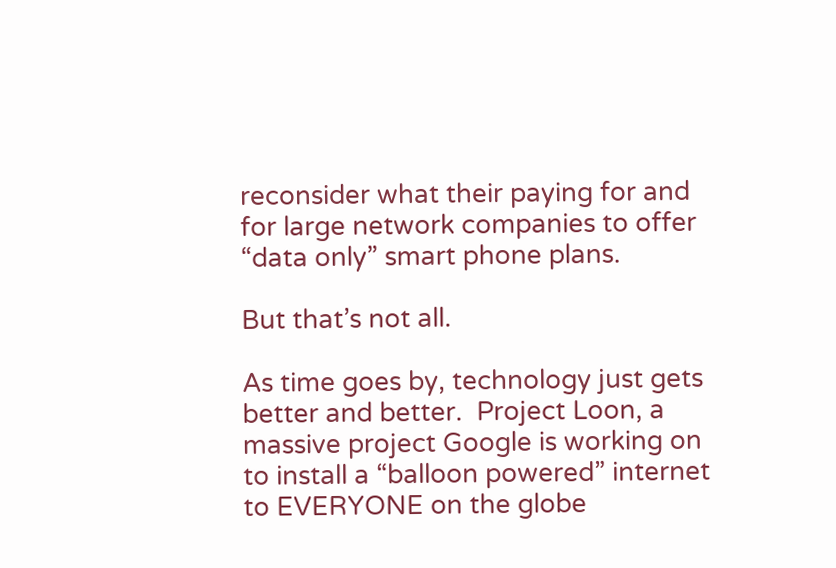reconsider what their paying for and for large network companies to offer “data only” smart phone plans.

But that’s not all.

As time goes by, technology just gets better and better.  Project Loon, a massive project Google is working on to install a “balloon powered” internet to EVERYONE on the globe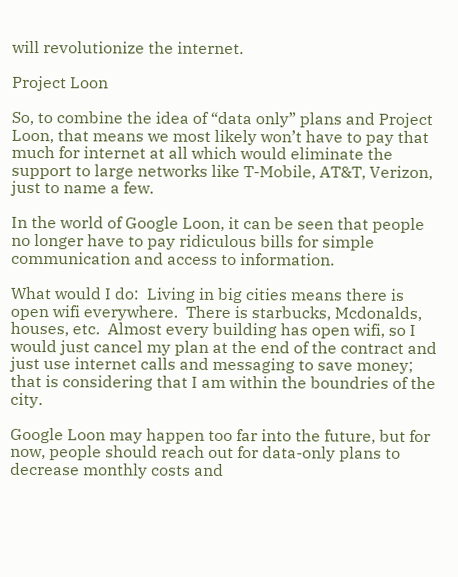will revolutionize the internet.

Project Loon

So, to combine the idea of “data only” plans and Project Loon, that means we most likely won’t have to pay that much for internet at all which would eliminate the support to large networks like T-Mobile, AT&T, Verizon, just to name a few.

In the world of Google Loon, it can be seen that people no longer have to pay ridiculous bills for simple communication and access to information.

What would I do:  Living in big cities means there is open wifi everywhere.  There is starbucks, Mcdonalds, houses, etc.  Almost every building has open wifi, so I would just cancel my plan at the end of the contract and just use internet calls and messaging to save money; that is considering that I am within the boundries of the city.

Google Loon may happen too far into the future, but for now, people should reach out for data-only plans to decrease monthly costs and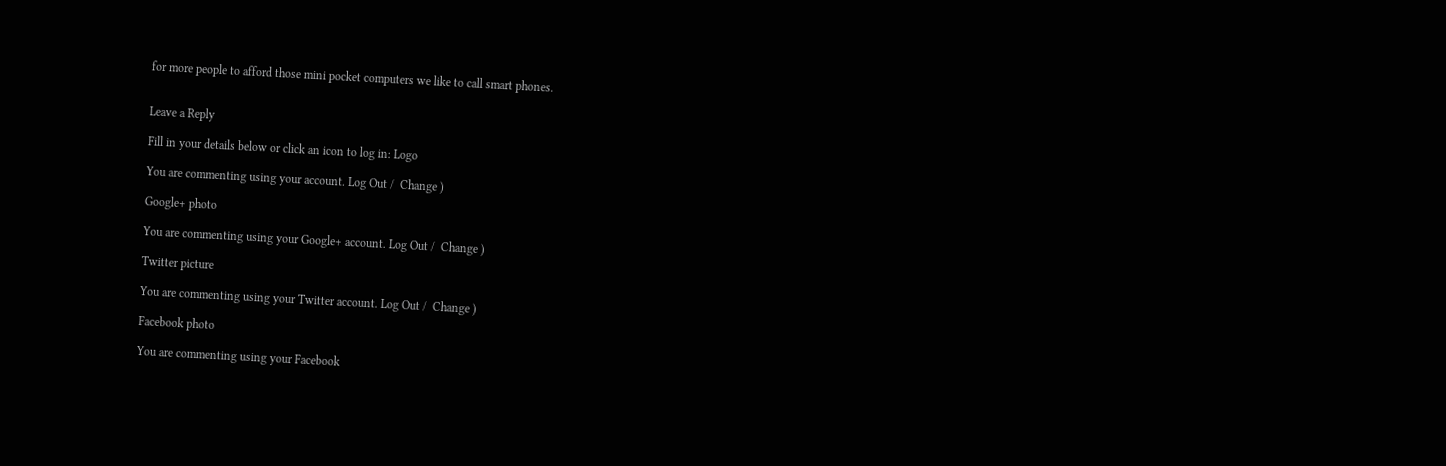for more people to afford those mini pocket computers we like to call smart phones.


Leave a Reply

Fill in your details below or click an icon to log in: Logo

You are commenting using your account. Log Out /  Change )

Google+ photo

You are commenting using your Google+ account. Log Out /  Change )

Twitter picture

You are commenting using your Twitter account. Log Out /  Change )

Facebook photo

You are commenting using your Facebook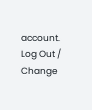account. Log Out /  Change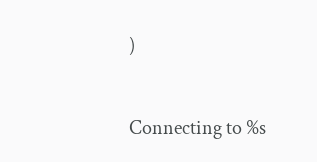)


Connecting to %s